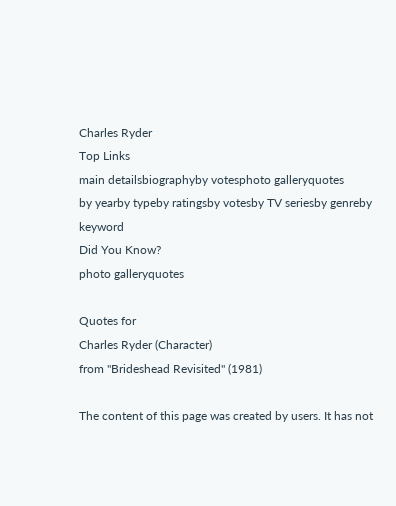Charles Ryder
Top Links
main detailsbiographyby votesphoto galleryquotes
by yearby typeby ratingsby votesby TV seriesby genreby keyword
Did You Know?
photo galleryquotes

Quotes for
Charles Ryder (Character)
from "Brideshead Revisited" (1981)

The content of this page was created by users. It has not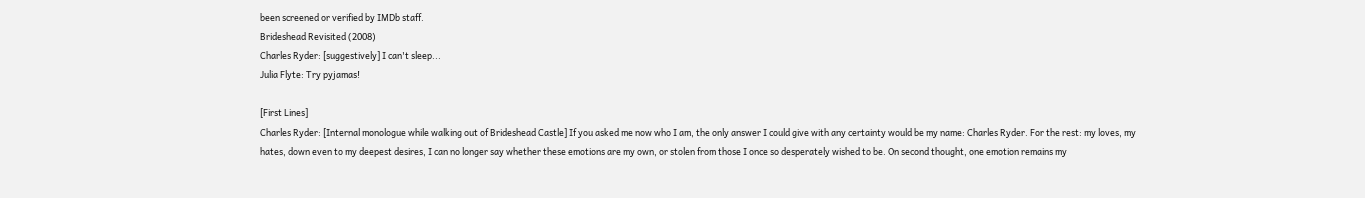been screened or verified by IMDb staff.
Brideshead Revisited (2008)
Charles Ryder: [suggestively] I can't sleep...
Julia Flyte: Try pyjamas!

[First Lines]
Charles Ryder: [Internal monologue while walking out of Brideshead Castle] If you asked me now who I am, the only answer I could give with any certainty would be my name: Charles Ryder. For the rest: my loves, my hates, down even to my deepest desires, I can no longer say whether these emotions are my own, or stolen from those I once so desperately wished to be. On second thought, one emotion remains my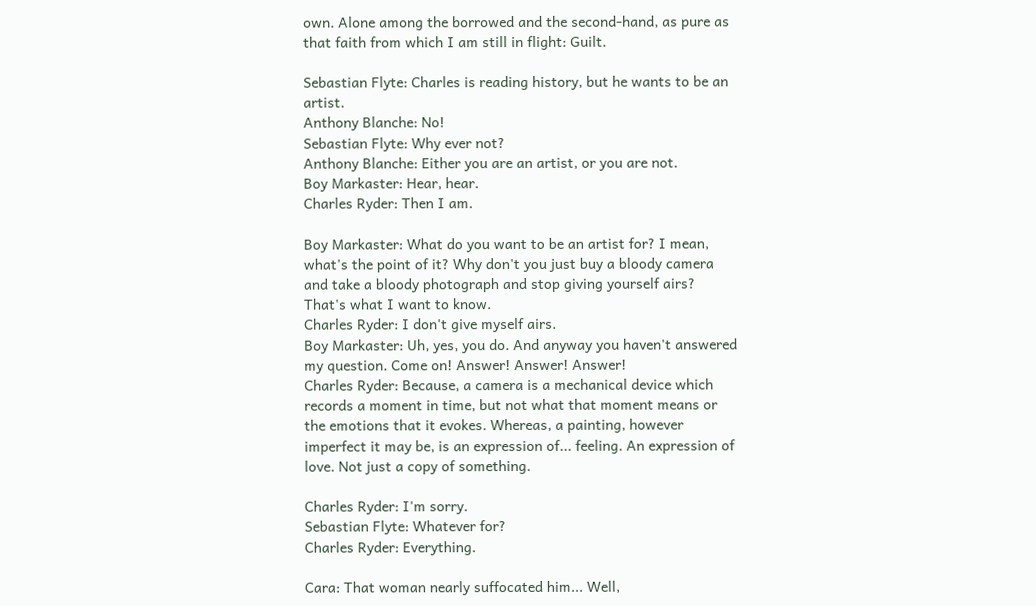own. Alone among the borrowed and the second-hand, as pure as that faith from which I am still in flight: Guilt.

Sebastian Flyte: Charles is reading history, but he wants to be an artist.
Anthony Blanche: No!
Sebastian Flyte: Why ever not?
Anthony Blanche: Either you are an artist, or you are not.
Boy Markaster: Hear, hear.
Charles Ryder: Then I am.

Boy Markaster: What do you want to be an artist for? I mean, what's the point of it? Why don't you just buy a bloody camera and take a bloody photograph and stop giving yourself airs? That's what I want to know.
Charles Ryder: I don't give myself airs.
Boy Markaster: Uh, yes, you do. And anyway you haven't answered my question. Come on! Answer! Answer! Answer!
Charles Ryder: Because, a camera is a mechanical device which records a moment in time, but not what that moment means or the emotions that it evokes. Whereas, a painting, however imperfect it may be, is an expression of... feeling. An expression of love. Not just a copy of something.

Charles Ryder: I'm sorry.
Sebastian Flyte: Whatever for?
Charles Ryder: Everything.

Cara: That woman nearly suffocated him... Well,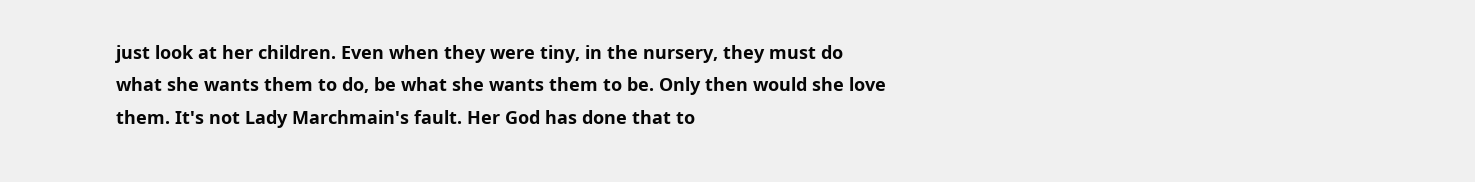just look at her children. Even when they were tiny, in the nursery, they must do what she wants them to do, be what she wants them to be. Only then would she love them. It's not Lady Marchmain's fault. Her God has done that to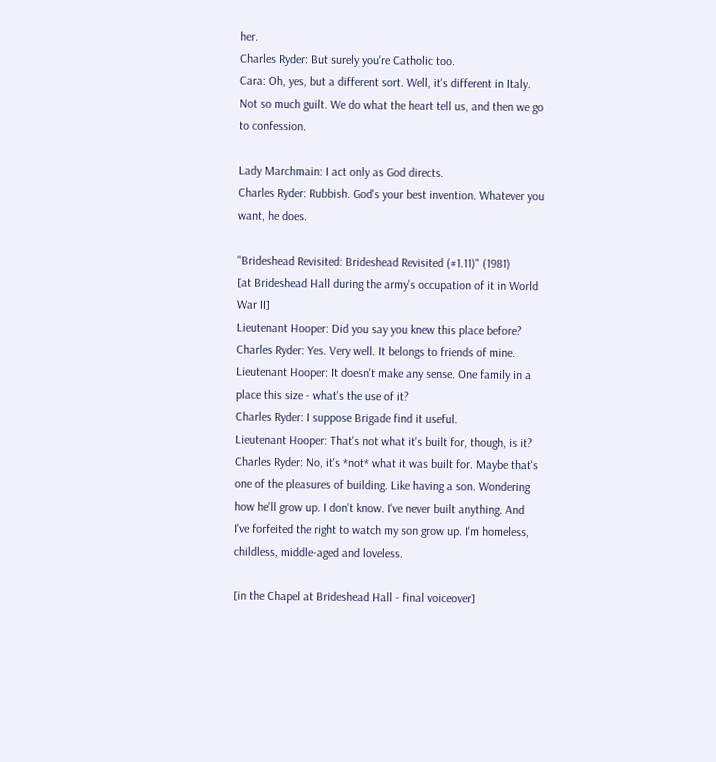her.
Charles Ryder: But surely you're Catholic too.
Cara: Oh, yes, but a different sort. Well, it's different in Italy. Not so much guilt. We do what the heart tell us, and then we go to confession.

Lady Marchmain: I act only as God directs.
Charles Ryder: Rubbish. God's your best invention. Whatever you want, he does.

"Brideshead Revisited: Brideshead Revisited (#1.11)" (1981)
[at Brideshead Hall during the army's occupation of it in World War II]
Lieutenant Hooper: Did you say you knew this place before?
Charles Ryder: Yes. Very well. It belongs to friends of mine.
Lieutenant Hooper: It doesn't make any sense. One family in a place this size - what's the use of it?
Charles Ryder: I suppose Brigade find it useful.
Lieutenant Hooper: That's not what it's built for, though, is it?
Charles Ryder: No, it's *not* what it was built for. Maybe that's one of the pleasures of building. Like having a son. Wondering how he'll grow up. I don't know. I've never built anything. And I've forfeited the right to watch my son grow up. I'm homeless, childless, middle-aged and loveless.

[in the Chapel at Brideshead Hall - final voiceover]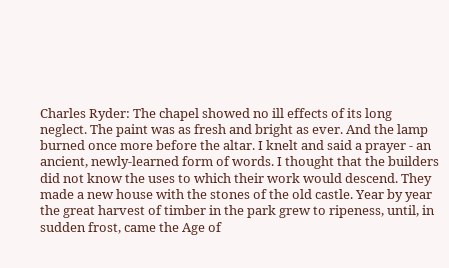Charles Ryder: The chapel showed no ill effects of its long neglect. The paint was as fresh and bright as ever. And the lamp burned once more before the altar. I knelt and said a prayer - an ancient, newly-learned form of words. I thought that the builders did not know the uses to which their work would descend. They made a new house with the stones of the old castle. Year by year the great harvest of timber in the park grew to ripeness, until, in sudden frost, came the Age of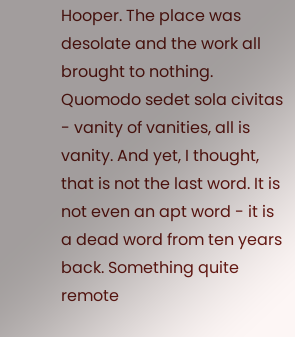Hooper. The place was desolate and the work all brought to nothing. Quomodo sedet sola civitas - vanity of vanities, all is vanity. And yet, I thought, that is not the last word. It is not even an apt word - it is a dead word from ten years back. Something quite remote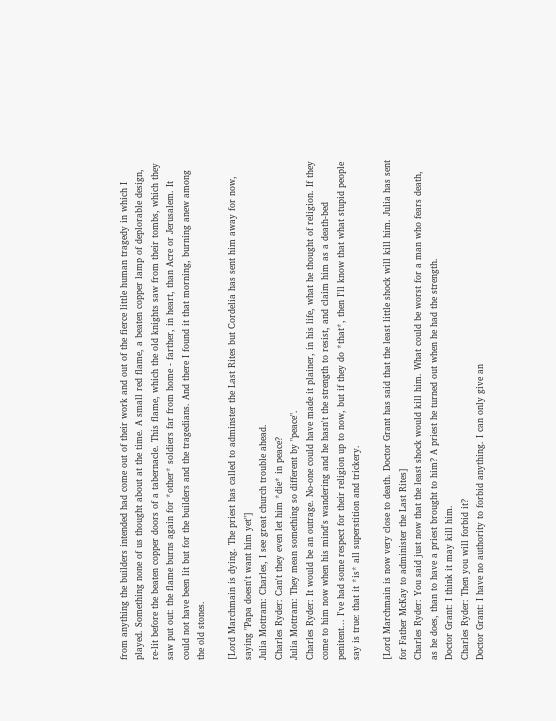from anything the builders intended had come out of their work and out of the fierce little human tragedy in which I played. Something none of us thought about at the time. A small red flame, a beaten copper lamp of deplorable design, re-lit before the beaten copper doors of a tabernacle. This flame, which the old knights saw from their tombs, which they saw put out: the flame burns again for *other* soldiers far from home - farther, in heart, than Acre or Jerusalem. It could not have been lit but for the builders and the tragedians. And there I found it that morning, burning anew among the old stones.

[Lord Marchmain is dying. The priest has called to adminster the Last Rites but Cordelia has sent him away for now, saying "Papa doesn't want him yet"]
Julia Mottram: Charles, I see great church trouble ahead.
Charles Ryder: Can't they even let him *die* in peace?
Julia Mottram: They mean something so different by "peace".
Charles Ryder: It would be an outrage. No-one could have made it plainer, in his life, what he thought of religion. If they come to him now when his mind's wandering and he hasn't the strength to resist, and claim him as a death-bed penitent... I've had some respect for their religion up to now, but if they do *that*, then I'll know that what stupid people say is true: that it *is* all superstition and trickery.

[Lord Marchmain is now very close to death. Doctor Grant has said that the least little shock will kill him. Julia has sent for Father McKay to administer the Last Rites]
Charles Ryder: You said just now that the least shock would kill him. What could be worst for a man who fears death, as he does, than to have a priest brought to him? A priest he turned out when he had the strength.
Doctor Grant: I think it may kill him.
Charles Ryder: Then you will forbid it?
Doctor Grant: I have no authority to forbid anything. I can only give an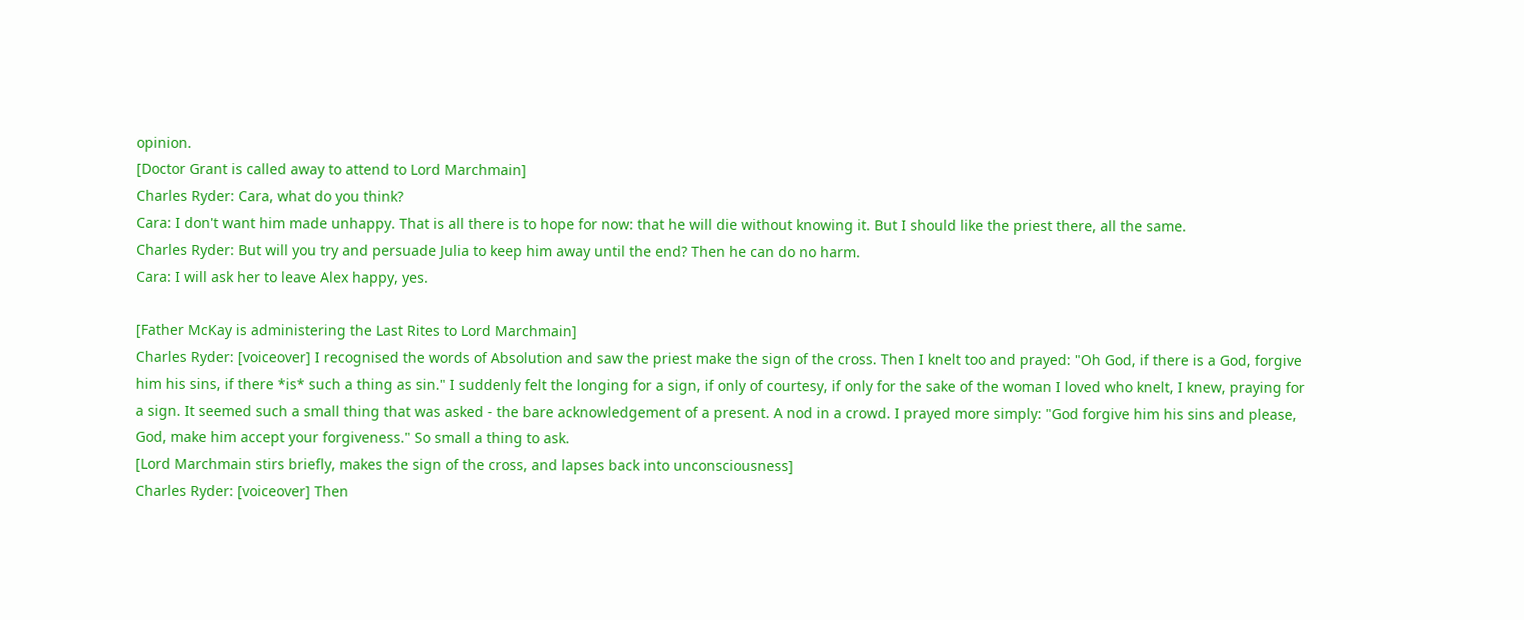opinion.
[Doctor Grant is called away to attend to Lord Marchmain]
Charles Ryder: Cara, what do you think?
Cara: I don't want him made unhappy. That is all there is to hope for now: that he will die without knowing it. But I should like the priest there, all the same.
Charles Ryder: But will you try and persuade Julia to keep him away until the end? Then he can do no harm.
Cara: I will ask her to leave Alex happy, yes.

[Father McKay is administering the Last Rites to Lord Marchmain]
Charles Ryder: [voiceover] I recognised the words of Absolution and saw the priest make the sign of the cross. Then I knelt too and prayed: "Oh God, if there is a God, forgive him his sins, if there *is* such a thing as sin." I suddenly felt the longing for a sign, if only of courtesy, if only for the sake of the woman I loved who knelt, I knew, praying for a sign. It seemed such a small thing that was asked - the bare acknowledgement of a present. A nod in a crowd. I prayed more simply: "God forgive him his sins and please, God, make him accept your forgiveness." So small a thing to ask.
[Lord Marchmain stirs briefly, makes the sign of the cross, and lapses back into unconsciousness]
Charles Ryder: [voiceover] Then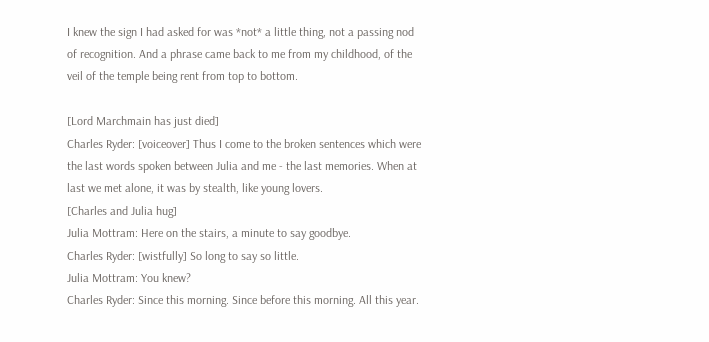I knew the sign I had asked for was *not* a little thing, not a passing nod of recognition. And a phrase came back to me from my childhood, of the veil of the temple being rent from top to bottom.

[Lord Marchmain has just died]
Charles Ryder: [voiceover] Thus I come to the broken sentences which were the last words spoken between Julia and me - the last memories. When at last we met alone, it was by stealth, like young lovers.
[Charles and Julia hug]
Julia Mottram: Here on the stairs, a minute to say goodbye.
Charles Ryder: [wistfully] So long to say so little.
Julia Mottram: You knew?
Charles Ryder: Since this morning. Since before this morning. All this year.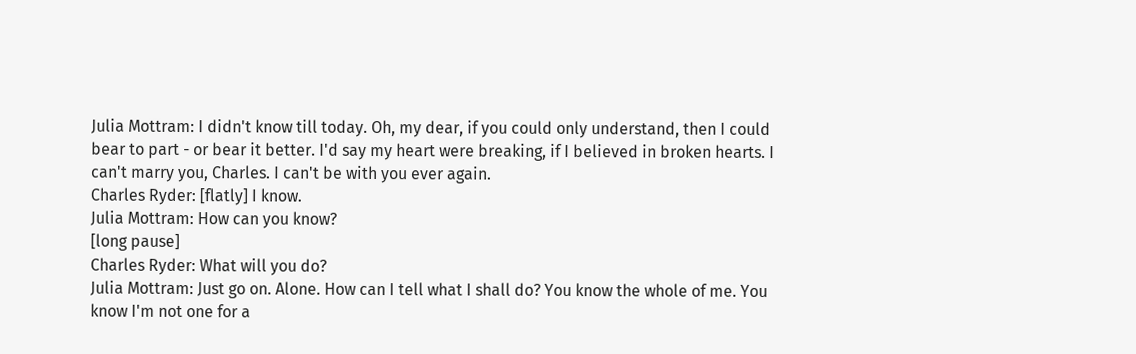Julia Mottram: I didn't know till today. Oh, my dear, if you could only understand, then I could bear to part - or bear it better. I'd say my heart were breaking, if I believed in broken hearts. I can't marry you, Charles. I can't be with you ever again.
Charles Ryder: [flatly] I know.
Julia Mottram: How can you know?
[long pause]
Charles Ryder: What will you do?
Julia Mottram: Just go on. Alone. How can I tell what I shall do? You know the whole of me. You know I'm not one for a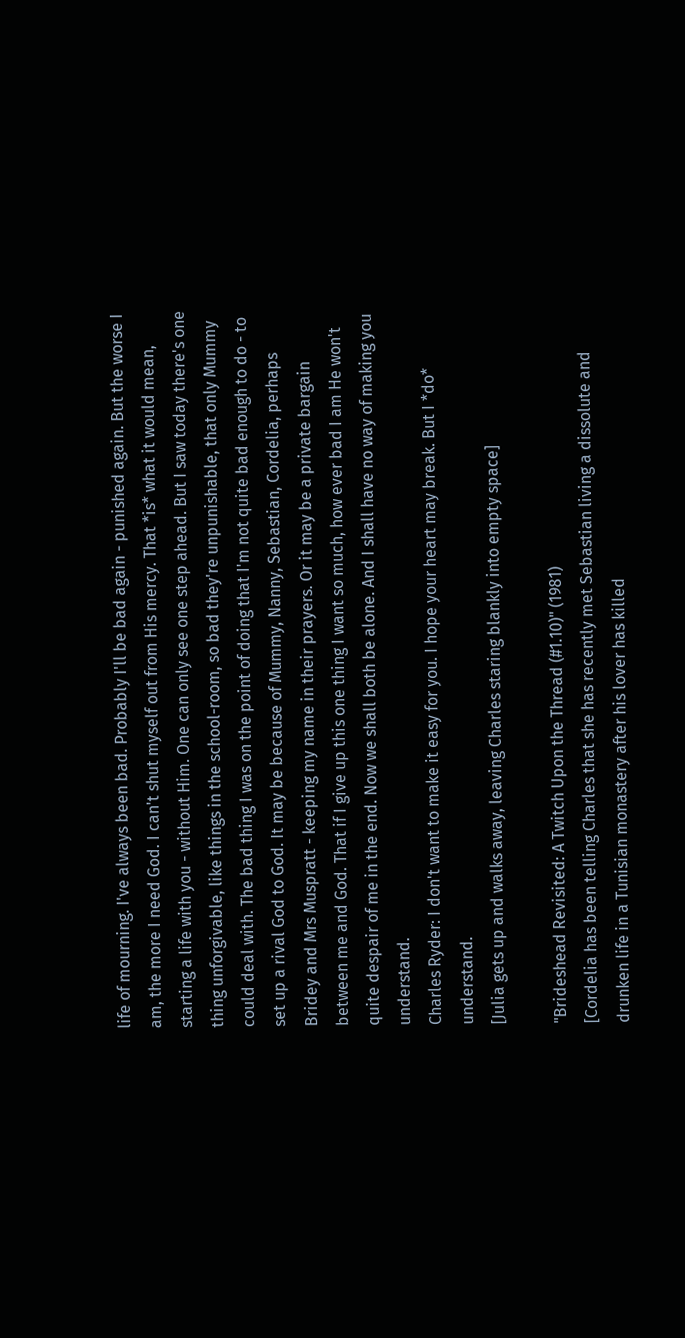life of mourning. I've always been bad. Probably I'll be bad again - punished again. But the worse I am, the more I need God. I can't shut myself out from His mercy. That *is* what it would mean, starting a life with you - without Him. One can only see one step ahead. But I saw today there's one thing unforgivable, like things in the school-room, so bad they're unpunishable, that only Mummy could deal with. The bad thing I was on the point of doing that I'm not quite bad enough to do - to set up a rival God to God. It may be because of Mummy, Nanny, Sebastian, Cordelia, perhaps Bridey and Mrs Muspratt - keeping my name in their prayers. Or it may be a private bargain between me and God. That if I give up this one thing I want so much, how ever bad I am He won't quite despair of me in the end. Now we shall both be alone. And I shall have no way of making you understand.
Charles Ryder: I don't want to make it easy for you. I hope your heart may break. But I *do* understand.
[Julia gets up and walks away, leaving Charles staring blankly into empty space]

"Brideshead Revisited: A Twitch Upon the Thread (#1.10)" (1981)
[Cordelia has been telling Charles that she has recently met Sebastian living a dissolute and drunken life in a Tunisian monastery after his lover has killed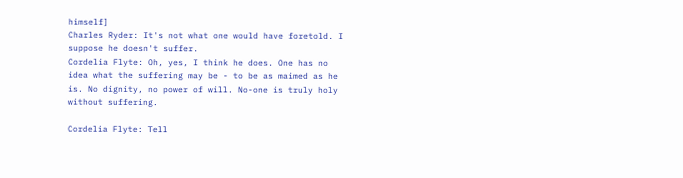himself]
Charles Ryder: It's not what one would have foretold. I suppose he doesn't suffer.
Cordelia Flyte: Oh, yes, I think he does. One has no idea what the suffering may be - to be as maimed as he is. No dignity, no power of will. No-one is truly holy without suffering.

Cordelia Flyte: Tell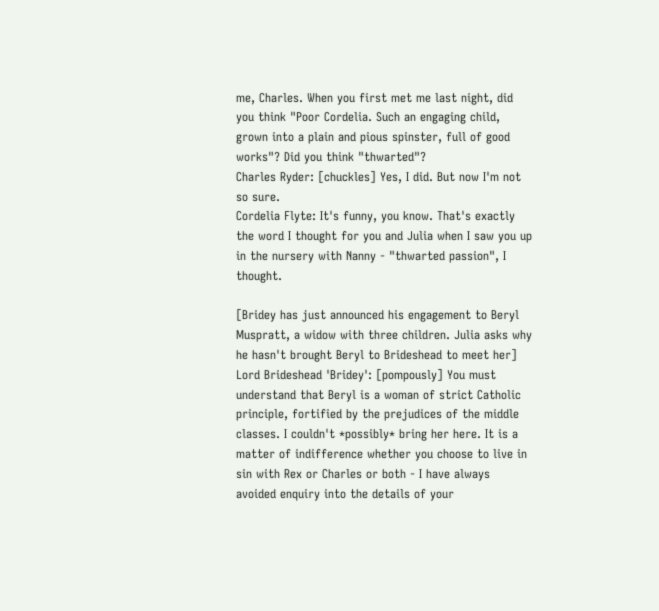me, Charles. When you first met me last night, did you think "Poor Cordelia. Such an engaging child, grown into a plain and pious spinster, full of good works"? Did you think "thwarted"?
Charles Ryder: [chuckles] Yes, I did. But now I'm not so sure.
Cordelia Flyte: It's funny, you know. That's exactly the word I thought for you and Julia when I saw you up in the nursery with Nanny - "thwarted passion", I thought.

[Bridey has just announced his engagement to Beryl Muspratt, a widow with three children. Julia asks why he hasn't brought Beryl to Brideshead to meet her]
Lord Brideshead 'Bridey': [pompously] You must understand that Beryl is a woman of strict Catholic principle, fortified by the prejudices of the middle classes. I couldn't *possibly* bring her here. It is a matter of indifference whether you choose to live in sin with Rex or Charles or both - I have always avoided enquiry into the details of your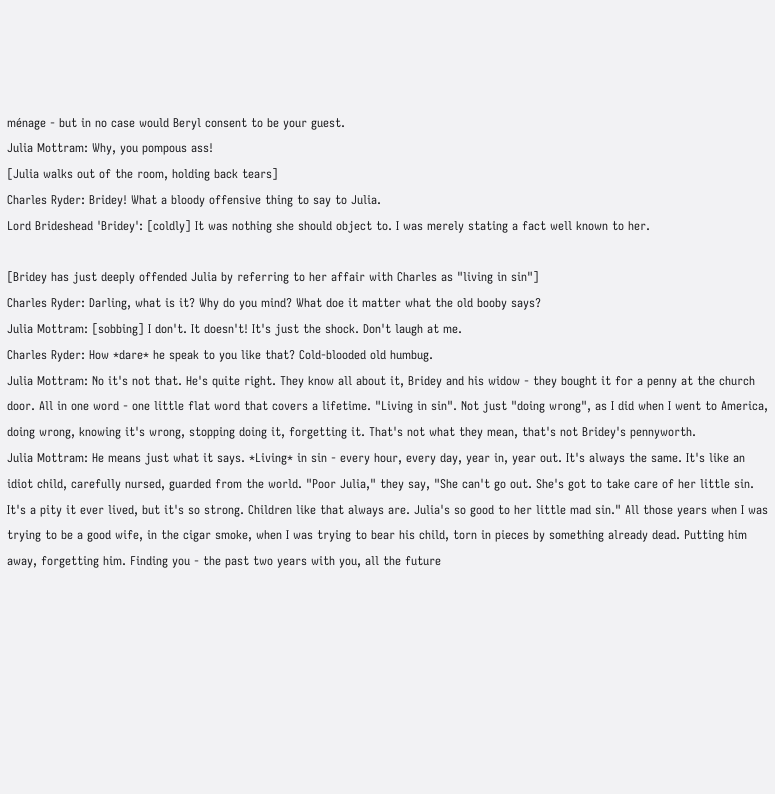ménage - but in no case would Beryl consent to be your guest.
Julia Mottram: Why, you pompous ass!
[Julia walks out of the room, holding back tears]
Charles Ryder: Bridey! What a bloody offensive thing to say to Julia.
Lord Brideshead 'Bridey': [coldly] It was nothing she should object to. I was merely stating a fact well known to her.

[Bridey has just deeply offended Julia by referring to her affair with Charles as "living in sin"]
Charles Ryder: Darling, what is it? Why do you mind? What doe it matter what the old booby says?
Julia Mottram: [sobbing] I don't. It doesn't! It's just the shock. Don't laugh at me.
Charles Ryder: How *dare* he speak to you like that? Cold-blooded old humbug.
Julia Mottram: No it's not that. He's quite right. They know all about it, Bridey and his widow - they bought it for a penny at the church door. All in one word - one little flat word that covers a lifetime. "Living in sin". Not just "doing wrong", as I did when I went to America, doing wrong, knowing it's wrong, stopping doing it, forgetting it. That's not what they mean, that's not Bridey's pennyworth.
Julia Mottram: He means just what it says. *Living* in sin - every hour, every day, year in, year out. It's always the same. It's like an idiot child, carefully nursed, guarded from the world. "Poor Julia," they say, "She can't go out. She's got to take care of her little sin. It's a pity it ever lived, but it's so strong. Children like that always are. Julia's so good to her little mad sin." All those years when I was trying to be a good wife, in the cigar smoke, when I was trying to bear his child, torn in pieces by something already dead. Putting him away, forgetting him. Finding you - the past two years with you, all the future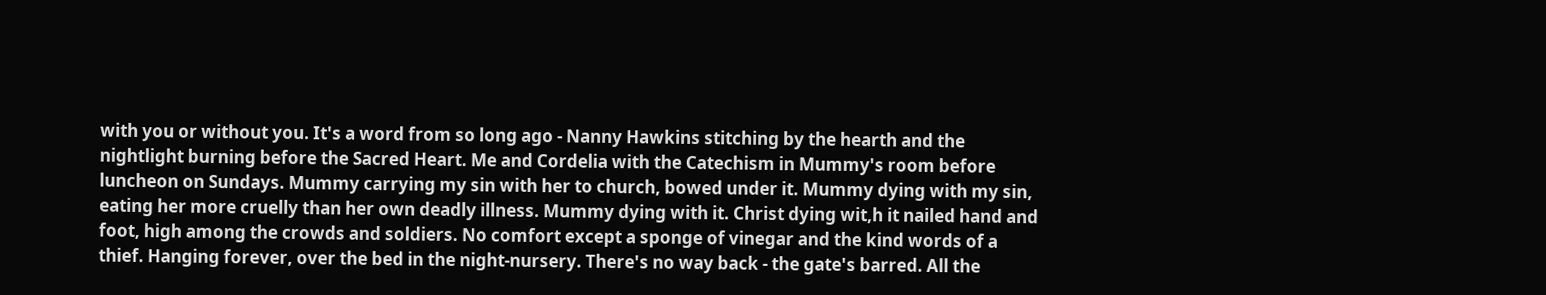with you or without you. It's a word from so long ago - Nanny Hawkins stitching by the hearth and the nightlight burning before the Sacred Heart. Me and Cordelia with the Catechism in Mummy's room before luncheon on Sundays. Mummy carrying my sin with her to church, bowed under it. Mummy dying with my sin, eating her more cruelly than her own deadly illness. Mummy dying with it. Christ dying wit,h it nailed hand and foot, high among the crowds and soldiers. No comfort except a sponge of vinegar and the kind words of a thief. Hanging forever, over the bed in the night-nursery. There's no way back - the gate's barred. All the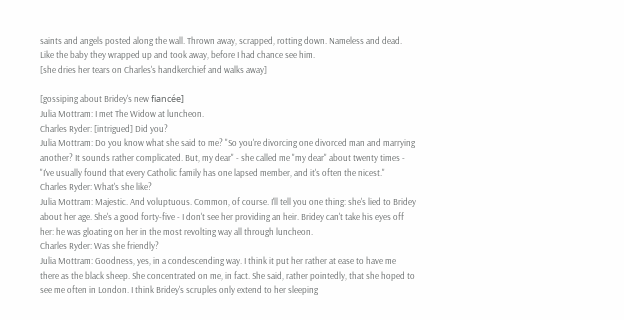saints and angels posted along the wall. Thrown away, scrapped, rotting down. Nameless and dead. Like the baby they wrapped up and took away, before I had chance see him.
[she dries her tears on Charles's handkerchief and walks away]

[gossiping about Bridey's new fiancée]
Julia Mottram: I met The Widow at luncheon.
Charles Ryder: [intrigued] Did you?
Julia Mottram: Do you know what she said to me? "So you're divorcing one divorced man and marrying another? It sounds rather complicated. But, my dear" - she called me "my dear" about twenty times - "I've usually found that every Catholic family has one lapsed member, and it's often the nicest."
Charles Ryder: What's she like?
Julia Mottram: Majestic. And voluptuous. Common, of course. I'll tell you one thing: she's lied to Bridey about her age. She's a good forty-five - I don't see her providing an heir. Bridey can't take his eyes off her: he was gloating on her in the most revolting way all through luncheon.
Charles Ryder: Was she friendly?
Julia Mottram: Goodness, yes, in a condescending way. I think it put her rather at ease to have me there as the black sheep. She concentrated on me, in fact. She said, rather pointedly, that she hoped to see me often in London. I think Bridey's scruples only extend to her sleeping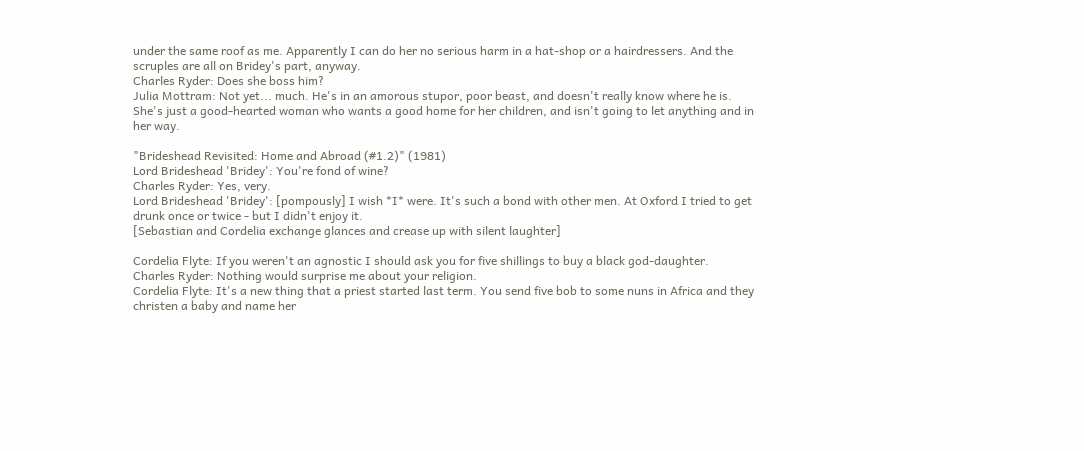under the same roof as me. Apparently I can do her no serious harm in a hat-shop or a hairdressers. And the scruples are all on Bridey's part, anyway.
Charles Ryder: Does she boss him?
Julia Mottram: Not yet... much. He's in an amorous stupor, poor beast, and doesn't really know where he is. She's just a good-hearted woman who wants a good home for her children, and isn't going to let anything and in her way.

"Brideshead Revisited: Home and Abroad (#1.2)" (1981)
Lord Brideshead 'Bridey': You're fond of wine?
Charles Ryder: Yes, very.
Lord Brideshead 'Bridey': [pompously] I wish *I* were. It's such a bond with other men. At Oxford I tried to get drunk once or twice - but I didn't enjoy it.
[Sebastian and Cordelia exchange glances and crease up with silent laughter]

Cordelia Flyte: If you weren't an agnostic I should ask you for five shillings to buy a black god-daughter.
Charles Ryder: Nothing would surprise me about your religion.
Cordelia Flyte: It's a new thing that a priest started last term. You send five bob to some nuns in Africa and they christen a baby and name her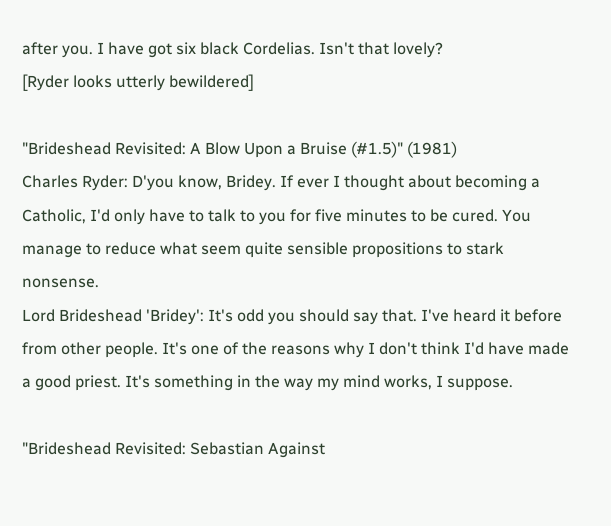after you. I have got six black Cordelias. Isn't that lovely?
[Ryder looks utterly bewildered]

"Brideshead Revisited: A Blow Upon a Bruise (#1.5)" (1981)
Charles Ryder: D'you know, Bridey. If ever I thought about becoming a Catholic, I'd only have to talk to you for five minutes to be cured. You manage to reduce what seem quite sensible propositions to stark nonsense.
Lord Brideshead 'Bridey': It's odd you should say that. I've heard it before from other people. It's one of the reasons why I don't think I'd have made a good priest. It's something in the way my mind works, I suppose.

"Brideshead Revisited: Sebastian Against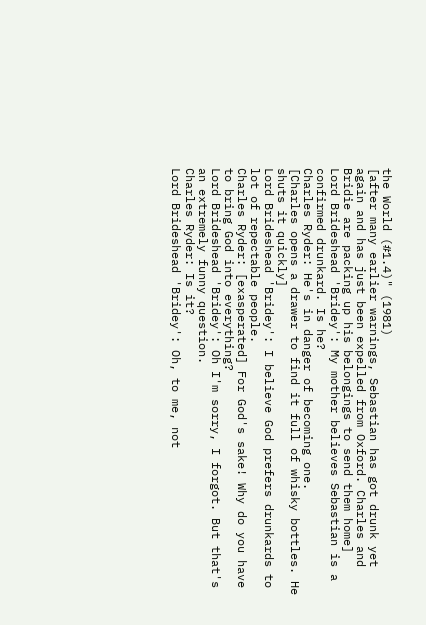the World (#1.4)" (1981)
[after many earlier warnings, Sebastian has got drunk yet again and has just been expelled from Oxford. Charles and Bridie are packing up his belongings to send them home]
Lord Brideshead 'Bridey': My mother believes Sebastian is a confirmed drunkard. Is he?
Charles Ryder: He's in danger of becoming one.
[Charles opens a drawer to find it full of whisky bottles. He shuts it quickly]
Lord Brideshead 'Bridey': I believe God prefers drunkards to lot of repectable people.
Charles Ryder: [exasperated] For God's sake! Why do you have to bring God into everything?
Lord Brideshead 'Bridey': Oh I'm sorry, I forgot. But that's an extremely funny question.
Charles Ryder: Is it?
Lord Brideshead 'Bridey': Oh, to me, not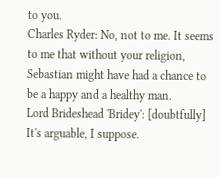to you.
Charles Ryder: No, not to me. It seems to me that without your religion, Sebastian might have had a chance to be a happy and a healthy man.
Lord Brideshead 'Bridey': [doubtfully] It's arguable, I suppose.